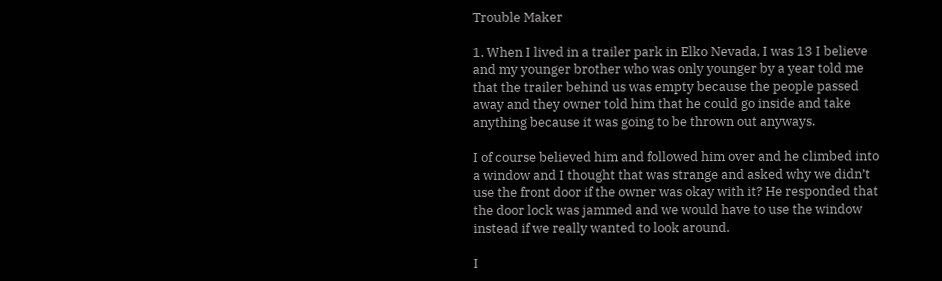Trouble Maker

1. When I lived in a trailer park in Elko Nevada, I was 13 I believe and my younger brother who was only younger by a year told me that the trailer behind us was empty because the people passed away and they owner told him that he could go inside and take anything because it was going to be thrown out anyways.

I of course believed him and followed him over and he climbed into a window and I thought that was strange and asked why we didn’t use the front door if the owner was okay with it? He responded that the door lock was jammed and we would have to use the window instead if we really wanted to look around.

I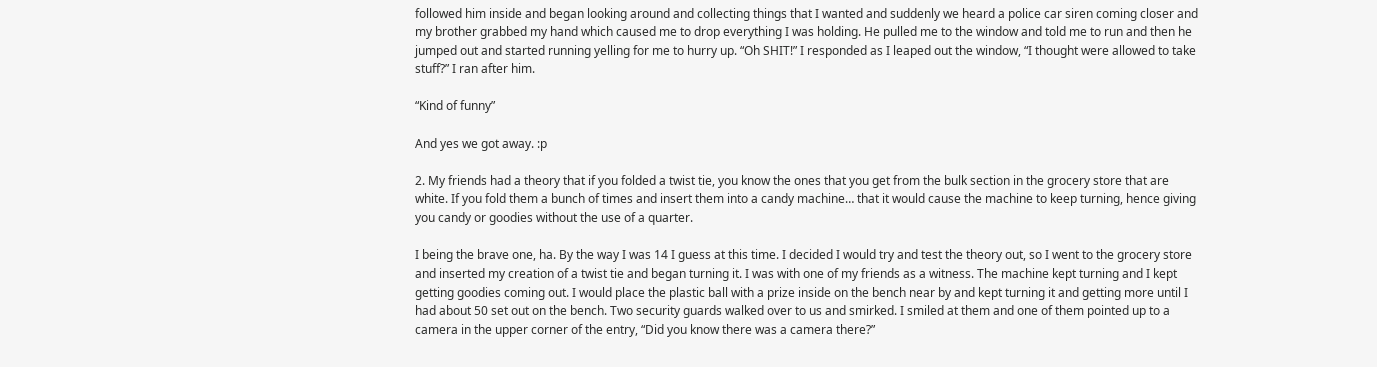followed him inside and began looking around and collecting things that I wanted and suddenly we heard a police car siren coming closer and my brother grabbed my hand which caused me to drop everything I was holding. He pulled me to the window and told me to run and then he jumped out and started running yelling for me to hurry up. “Oh SHIT!” I responded as I leaped out the window, “I thought were allowed to take stuff?” I ran after him.

“Kind of funny”

And yes we got away. :p

2. My friends had a theory that if you folded a twist tie, you know the ones that you get from the bulk section in the grocery store that are white. If you fold them a bunch of times and insert them into a candy machine… that it would cause the machine to keep turning, hence giving you candy or goodies without the use of a quarter.

I being the brave one, ha. By the way I was 14 I guess at this time. I decided I would try and test the theory out, so I went to the grocery store and inserted my creation of a twist tie and began turning it. I was with one of my friends as a witness. The machine kept turning and I kept getting goodies coming out. I would place the plastic ball with a prize inside on the bench near by and kept turning it and getting more until I had about 50 set out on the bench. Two security guards walked over to us and smirked. I smiled at them and one of them pointed up to a camera in the upper corner of the entry, “Did you know there was a camera there?”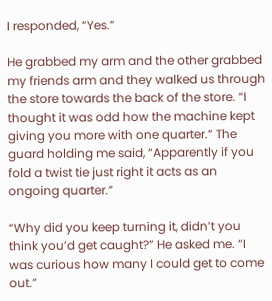I responded, “Yes.”

He grabbed my arm and the other grabbed my friends arm and they walked us through the store towards the back of the store. “I thought it was odd how the machine kept giving you more with one quarter.” The guard holding me said, “Apparently if you fold a twist tie just right it acts as an ongoing quarter.”

“Why did you keep turning it, didn’t you think you’d get caught?” He asked me. “I was curious how many I could get to come out.”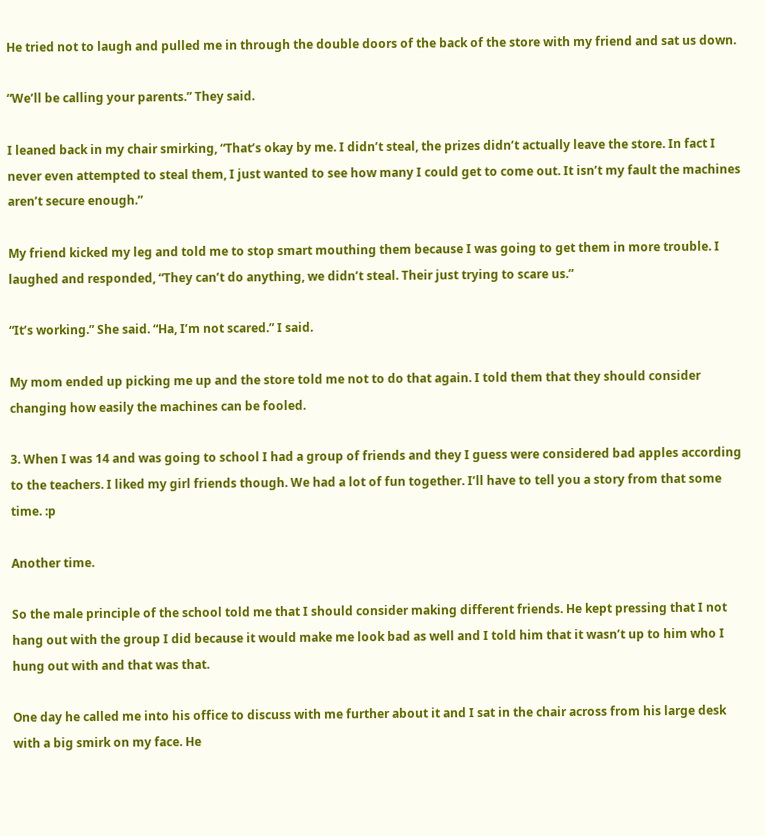He tried not to laugh and pulled me in through the double doors of the back of the store with my friend and sat us down.

“We’ll be calling your parents.” They said.

I leaned back in my chair smirking, “That’s okay by me. I didn’t steal, the prizes didn’t actually leave the store. In fact I never even attempted to steal them, I just wanted to see how many I could get to come out. It isn’t my fault the machines aren’t secure enough.”

My friend kicked my leg and told me to stop smart mouthing them because I was going to get them in more trouble. I laughed and responded, “They can’t do anything, we didn’t steal. Their just trying to scare us.”

“It’s working.” She said. “Ha, I’m not scared.” I said.

My mom ended up picking me up and the store told me not to do that again. I told them that they should consider changing how easily the machines can be fooled.

3. When I was 14 and was going to school I had a group of friends and they I guess were considered bad apples according to the teachers. I liked my girl friends though. We had a lot of fun together. I’ll have to tell you a story from that some time. :p

Another time.

So the male principle of the school told me that I should consider making different friends. He kept pressing that I not hang out with the group I did because it would make me look bad as well and I told him that it wasn’t up to him who I hung out with and that was that.

One day he called me into his office to discuss with me further about it and I sat in the chair across from his large desk with a big smirk on my face. He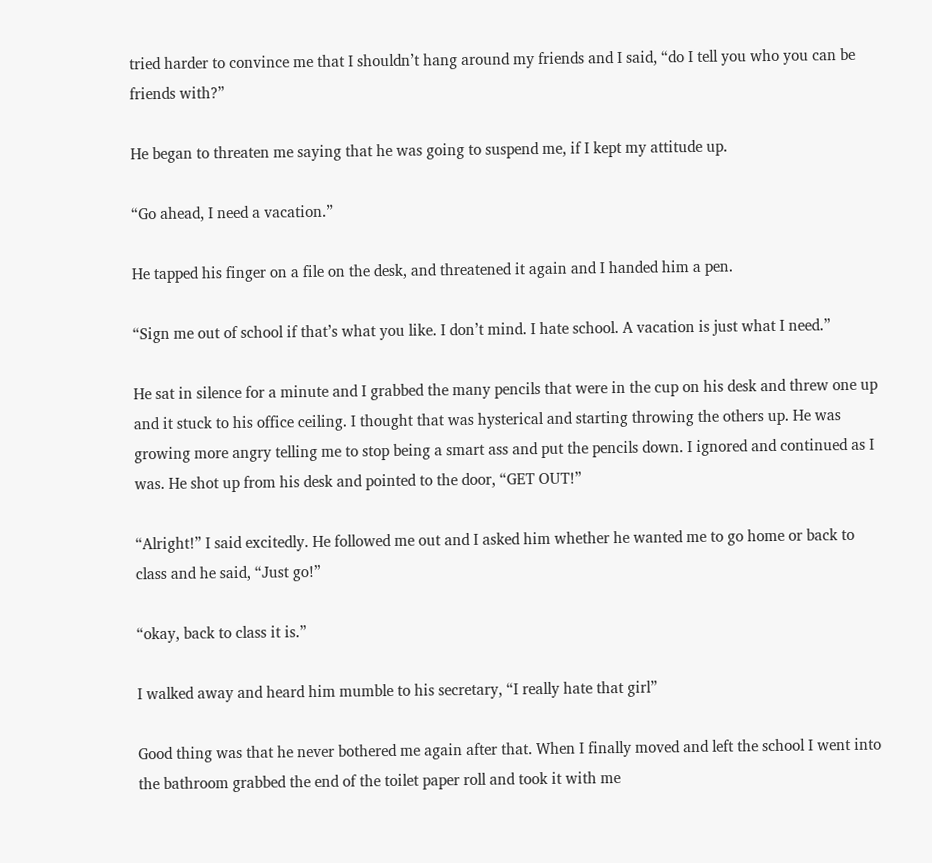tried harder to convince me that I shouldn’t hang around my friends and I said, “do I tell you who you can be friends with?”

He began to threaten me saying that he was going to suspend me, if I kept my attitude up.

“Go ahead, I need a vacation.”

He tapped his finger on a file on the desk, and threatened it again and I handed him a pen.

“Sign me out of school if that’s what you like. I don’t mind. I hate school. A vacation is just what I need.”

He sat in silence for a minute and I grabbed the many pencils that were in the cup on his desk and threw one up and it stuck to his office ceiling. I thought that was hysterical and starting throwing the others up. He was growing more angry telling me to stop being a smart ass and put the pencils down. I ignored and continued as I was. He shot up from his desk and pointed to the door, “GET OUT!”

“Alright!” I said excitedly. He followed me out and I asked him whether he wanted me to go home or back to class and he said, “Just go!”

“okay, back to class it is.”

I walked away and heard him mumble to his secretary, “I really hate that girl”

Good thing was that he never bothered me again after that. When I finally moved and left the school I went into the bathroom grabbed the end of the toilet paper roll and took it with me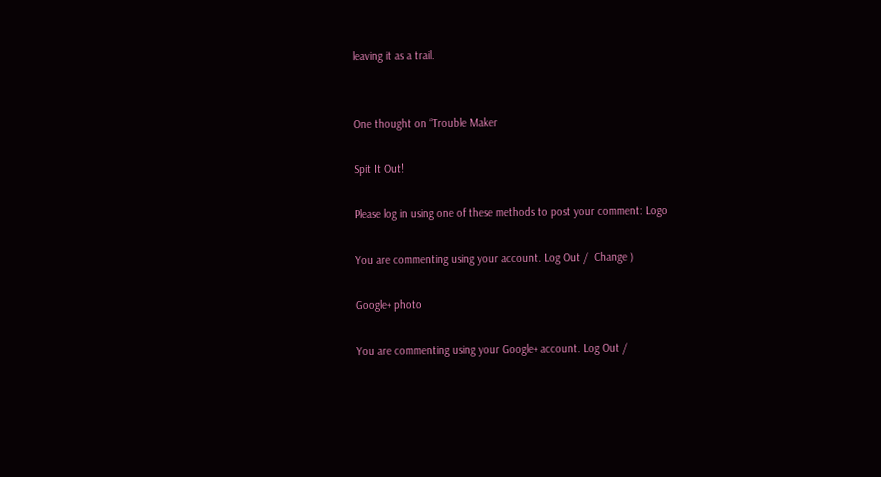leaving it as a trail.


One thought on “Trouble Maker

Spit It Out!

Please log in using one of these methods to post your comment: Logo

You are commenting using your account. Log Out /  Change )

Google+ photo

You are commenting using your Google+ account. Log Out /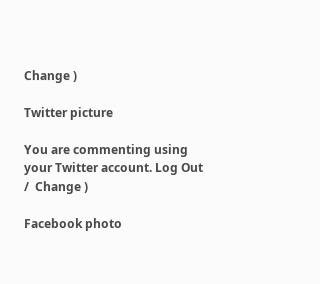Change )

Twitter picture

You are commenting using your Twitter account. Log Out /  Change )

Facebook photo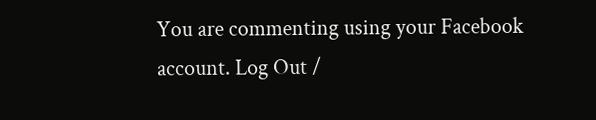You are commenting using your Facebook account. Log Out /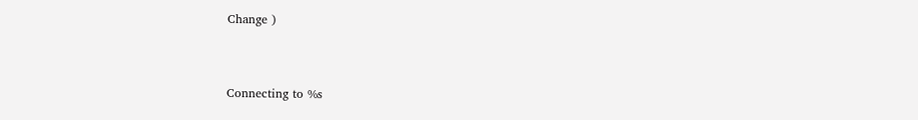Change )


Connecting to %s